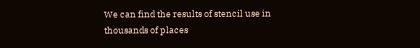We can find the results of stencil use in thousands of places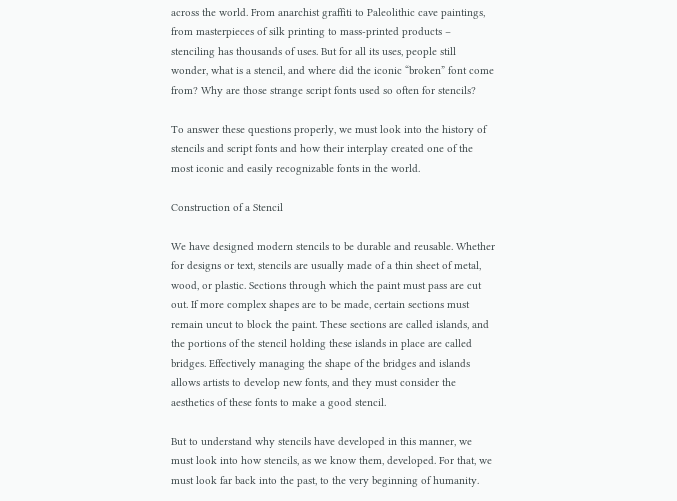across the world. From anarchist graffiti to Paleolithic cave paintings, from masterpieces of silk printing to mass-printed products – stenciling has thousands of uses. But for all its uses, people still wonder, what is a stencil, and where did the iconic “broken” font come from? Why are those strange script fonts used so often for stencils?

To answer these questions properly, we must look into the history of stencils and script fonts and how their interplay created one of the most iconic and easily recognizable fonts in the world.

Construction of a Stencil

We have designed modern stencils to be durable and reusable. Whether for designs or text, stencils are usually made of a thin sheet of metal, wood, or plastic. Sections through which the paint must pass are cut out. If more complex shapes are to be made, certain sections must remain uncut to block the paint. These sections are called islands, and the portions of the stencil holding these islands in place are called bridges. Effectively managing the shape of the bridges and islands allows artists to develop new fonts, and they must consider the aesthetics of these fonts to make a good stencil.

But to understand why stencils have developed in this manner, we must look into how stencils, as we know them, developed. For that, we must look far back into the past, to the very beginning of humanity.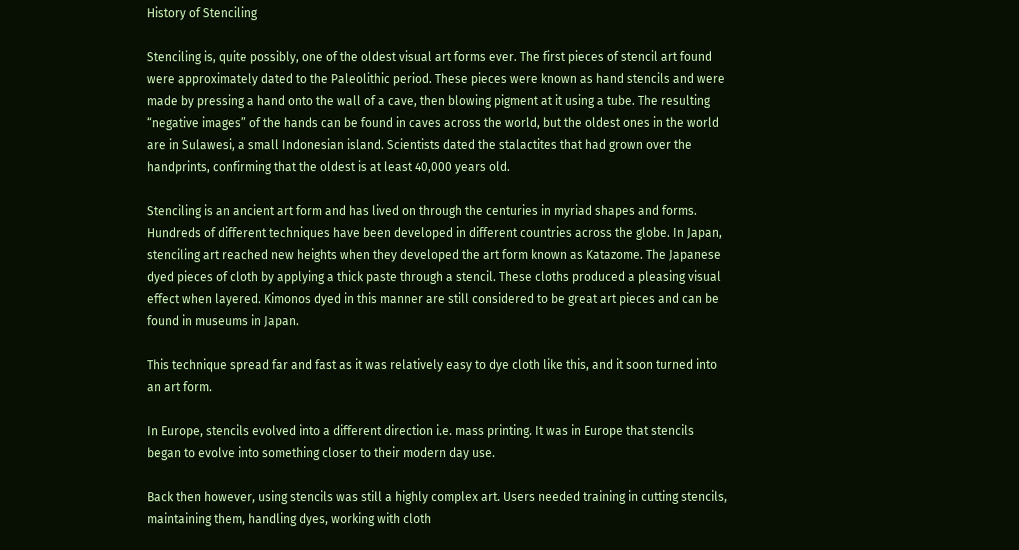History of Stenciling

Stenciling is, quite possibly, one of the oldest visual art forms ever. The first pieces of stencil art found were approximately dated to the Paleolithic period. These pieces were known as hand stencils and were made by pressing a hand onto the wall of a cave, then blowing pigment at it using a tube. The resulting “negative images” of the hands can be found in caves across the world, but the oldest ones in the world are in Sulawesi, a small Indonesian island. Scientists dated the stalactites that had grown over the handprints, confirming that the oldest is at least 40,000 years old.

Stenciling is an ancient art form and has lived on through the centuries in myriad shapes and forms. Hundreds of different techniques have been developed in different countries across the globe. In Japan, stenciling art reached new heights when they developed the art form known as Katazome. The Japanese dyed pieces of cloth by applying a thick paste through a stencil. These cloths produced a pleasing visual effect when layered. Kimonos dyed in this manner are still considered to be great art pieces and can be found in museums in Japan.

This technique spread far and fast as it was relatively easy to dye cloth like this, and it soon turned into an art form.

In Europe, stencils evolved into a different direction i.e. mass printing. It was in Europe that stencils began to evolve into something closer to their modern day use.

Back then however, using stencils was still a highly complex art. Users needed training in cutting stencils, maintaining them, handling dyes, working with cloth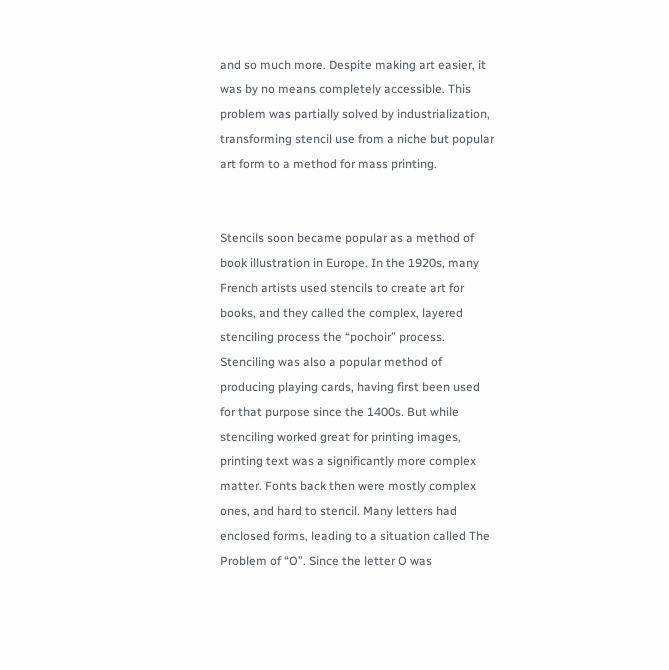and so much more. Despite making art easier, it was by no means completely accessible. This problem was partially solved by industrialization, transforming stencil use from a niche but popular art form to a method for mass printing.


Stencils soon became popular as a method of book illustration in Europe. In the 1920s, many French artists used stencils to create art for books, and they called the complex, layered stenciling process the “pochoir” process. Stenciling was also a popular method of producing playing cards, having first been used for that purpose since the 1400s. But while stenciling worked great for printing images, printing text was a significantly more complex matter. Fonts back then were mostly complex ones, and hard to stencil. Many letters had enclosed forms, leading to a situation called The Problem of “O”. Since the letter O was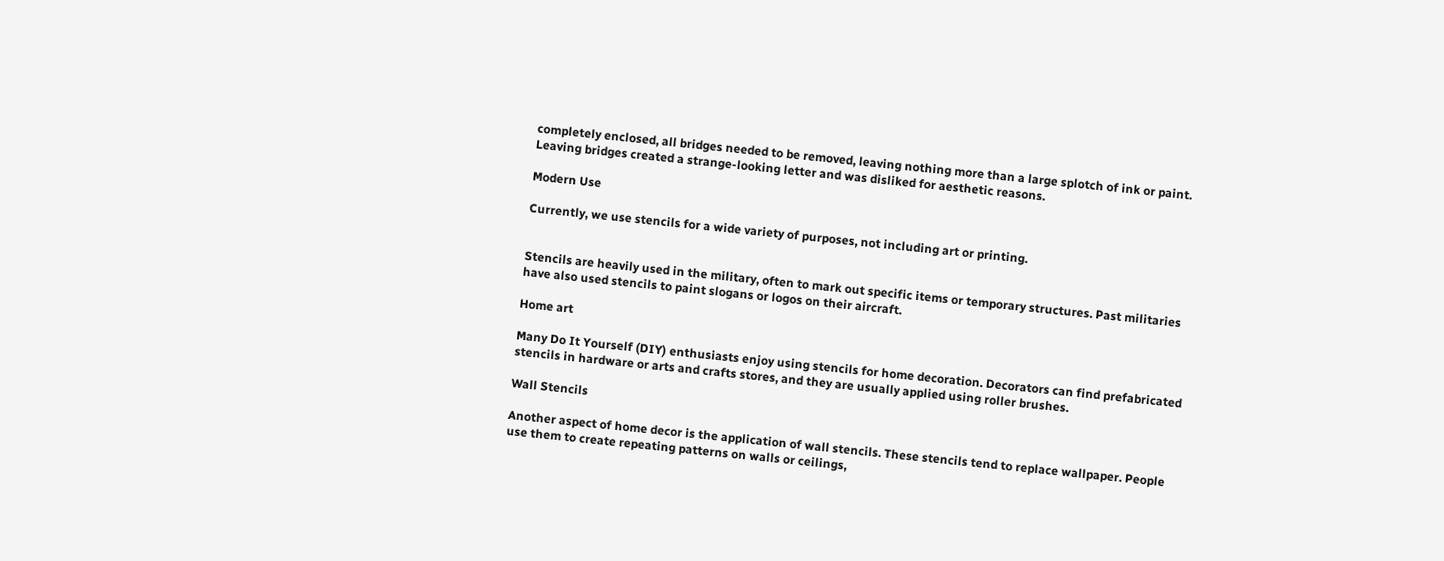completely enclosed, all bridges needed to be removed, leaving nothing more than a large splotch of ink or paint. Leaving bridges created a strange-looking letter and was disliked for aesthetic reasons.

Modern Use

Currently, we use stencils for a wide variety of purposes, not including art or printing.


Stencils are heavily used in the military, often to mark out specific items or temporary structures. Past militaries have also used stencils to paint slogans or logos on their aircraft.

Home art

Many Do It Yourself (DIY) enthusiasts enjoy using stencils for home decoration. Decorators can find prefabricated stencils in hardware or arts and crafts stores, and they are usually applied using roller brushes.

Wall Stencils

Another aspect of home decor is the application of wall stencils. These stencils tend to replace wallpaper. People use them to create repeating patterns on walls or ceilings,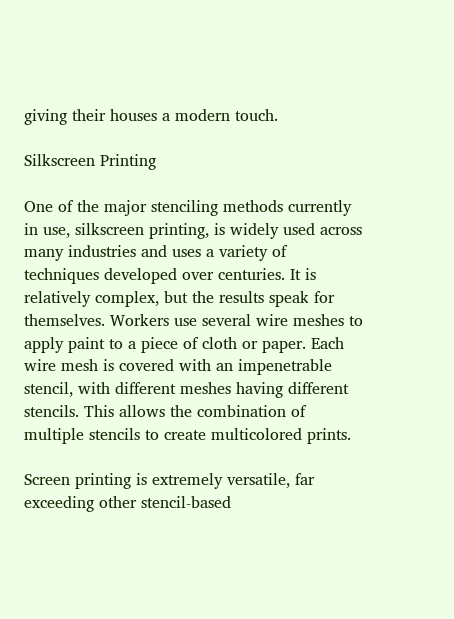giving their houses a modern touch.

Silkscreen Printing

One of the major stenciling methods currently in use, silkscreen printing, is widely used across many industries and uses a variety of techniques developed over centuries. It is relatively complex, but the results speak for themselves. Workers use several wire meshes to apply paint to a piece of cloth or paper. Each wire mesh is covered with an impenetrable stencil, with different meshes having different stencils. This allows the combination of multiple stencils to create multicolored prints.

Screen printing is extremely versatile, far exceeding other stencil-based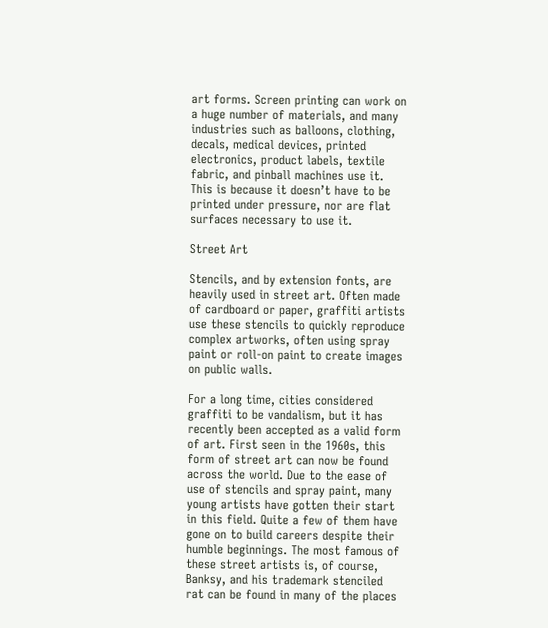art forms. Screen printing can work on a huge number of materials, and many industries such as balloons, clothing, decals, medical devices, printed electronics, product labels, textile fabric, and pinball machines use it. This is because it doesn’t have to be printed under pressure, nor are flat surfaces necessary to use it.

Street Art

Stencils, and by extension fonts, are heavily used in street art. Often made of cardboard or paper, graffiti artists use these stencils to quickly reproduce complex artworks, often using spray paint or roll-on paint to create images on public walls.

For a long time, cities considered graffiti to be vandalism, but it has recently been accepted as a valid form of art. First seen in the 1960s, this form of street art can now be found across the world. Due to the ease of use of stencils and spray paint, many young artists have gotten their start in this field. Quite a few of them have gone on to build careers despite their humble beginnings. The most famous of these street artists is, of course, Banksy, and his trademark stenciled rat can be found in many of the places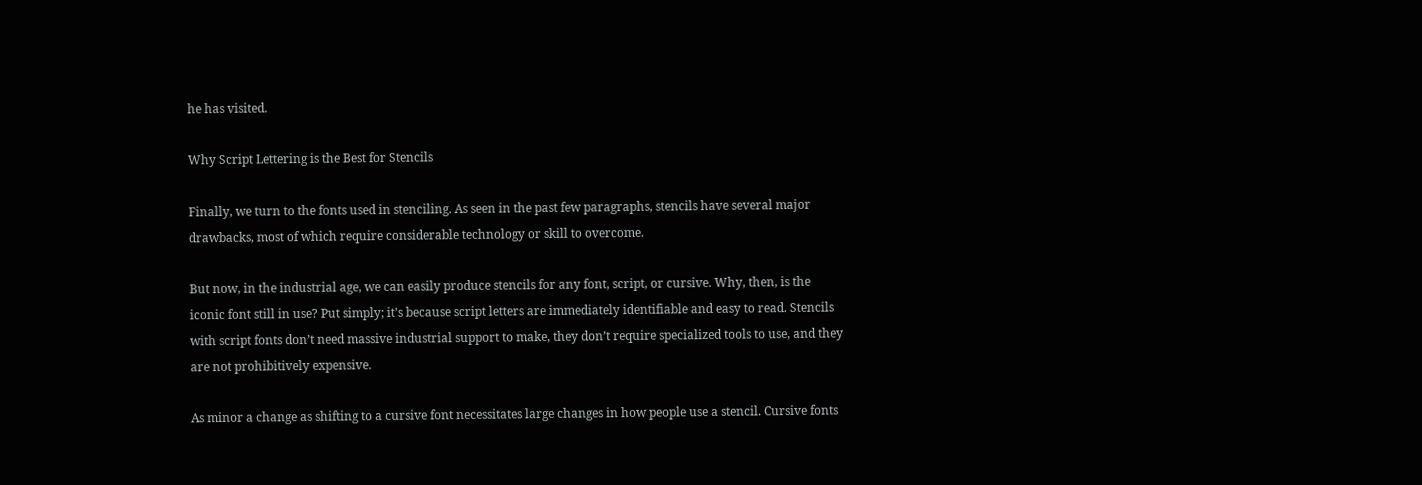he has visited.

Why Script Lettering is the Best for Stencils

Finally, we turn to the fonts used in stenciling. As seen in the past few paragraphs, stencils have several major drawbacks, most of which require considerable technology or skill to overcome.

But now, in the industrial age, we can easily produce stencils for any font, script, or cursive. Why, then, is the iconic font still in use? Put simply; it’s because script letters are immediately identifiable and easy to read. Stencils with script fonts don’t need massive industrial support to make, they don’t require specialized tools to use, and they are not prohibitively expensive.

As minor a change as shifting to a cursive font necessitates large changes in how people use a stencil. Cursive fonts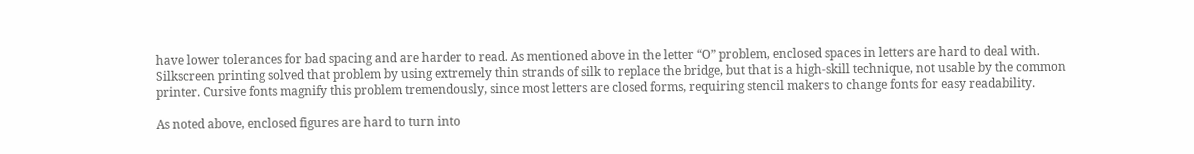have lower tolerances for bad spacing and are harder to read. As mentioned above in the letter “O” problem, enclosed spaces in letters are hard to deal with. Silkscreen printing solved that problem by using extremely thin strands of silk to replace the bridge, but that is a high-skill technique, not usable by the common printer. Cursive fonts magnify this problem tremendously, since most letters are closed forms, requiring stencil makers to change fonts for easy readability.

As noted above, enclosed figures are hard to turn into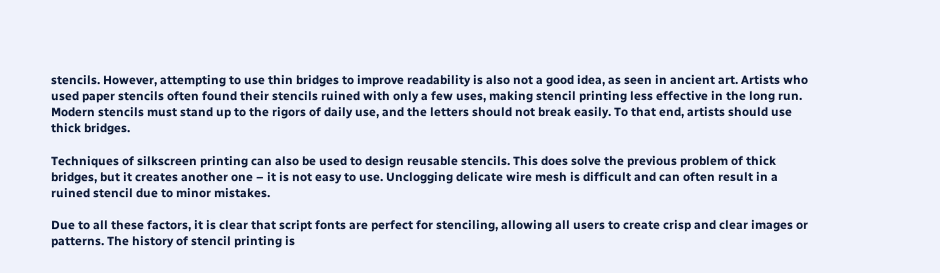stencils. However, attempting to use thin bridges to improve readability is also not a good idea, as seen in ancient art. Artists who used paper stencils often found their stencils ruined with only a few uses, making stencil printing less effective in the long run. Modern stencils must stand up to the rigors of daily use, and the letters should not break easily. To that end, artists should use thick bridges.

Techniques of silkscreen printing can also be used to design reusable stencils. This does solve the previous problem of thick bridges, but it creates another one – it is not easy to use. Unclogging delicate wire mesh is difficult and can often result in a ruined stencil due to minor mistakes.

Due to all these factors, it is clear that script fonts are perfect for stenciling, allowing all users to create crisp and clear images or patterns. The history of stencil printing is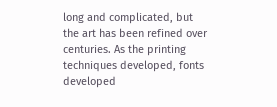long and complicated, but the art has been refined over centuries. As the printing techniques developed, fonts developed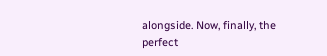alongside. Now, finally, the perfect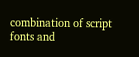combination of script fonts and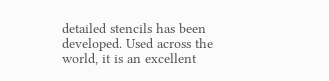detailed stencils has been developed. Used across the world, it is an excellent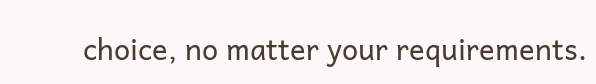choice, no matter your requirements.